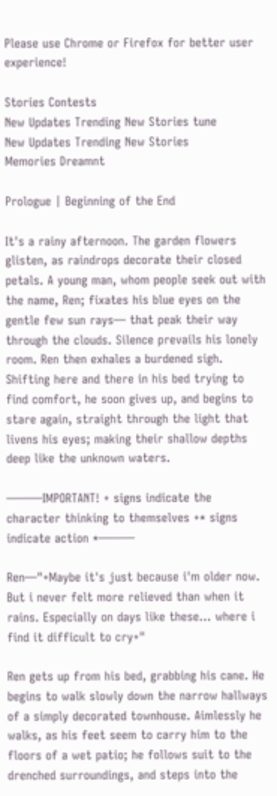Please use Chrome or Firefox for better user experience!

Stories Contests
New Updates Trending New Stories tune
New Updates Trending New Stories
Memories Dreamnt

Prologue | Beginning of the End

It's a rainy afternoon. The garden flowers glisten, as raindrops decorate their closed petals. A young man, whom people seek out with the name, Ren; fixates his blue eyes on the gentle few sun rays— that peak their way through the clouds. Silence prevails his lonely room. Ren then exhales a burdened sigh. Shifting here and there in his bed trying to find comfort, he soon gives up, and begins to stare again, straight through the light that livens his eyes; making their shallow depths deep like the unknown waters.

———IMPORTANT! + signs indicate the character thinking to themselves +* signs indicate action *———

Ren—"+Maybe it's just because i'm older now. But i never felt more relieved than when it rains. Especially on days like these... where i find it difficult to cry+"

Ren gets up from his bed, grabbing his cane. He begins to walk slowly down the narrow hallways of a simply decorated townhouse. Aimlessly he walks, as his feet seem to carry him to the floors of a wet patio; he follows suit to the drenched surroundings, and steps into the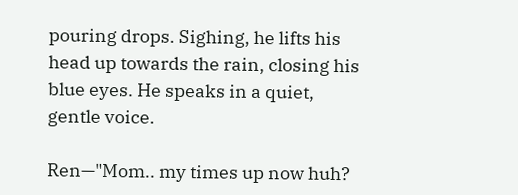pouring drops. Sighing, he lifts his head up towards the rain, closing his blue eyes. He speaks in a quiet, gentle voice.

Ren—"Mom.. my times up now huh?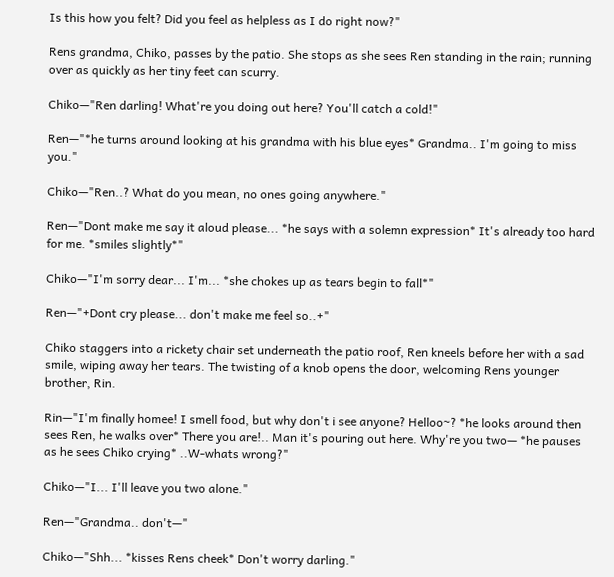Is this how you felt? Did you feel as helpless as I do right now?"

Rens grandma, Chiko, passes by the patio. She stops as she sees Ren standing in the rain; running over as quickly as her tiny feet can scurry.

Chiko—"Ren darling! What're you doing out here? You'll catch a cold!"

Ren—"*he turns around looking at his grandma with his blue eyes* Grandma.. I'm going to miss you."

Chiko—"Ren..? What do you mean, no ones going anywhere."

Ren—"Dont make me say it aloud please... *he says with a solemn expression* It's already too hard for me. *smiles slightly*"

Chiko—"I'm sorry dear... I'm... *she chokes up as tears begin to fall*"

Ren—"+Dont cry please... don't make me feel so..+"

Chiko staggers into a rickety chair set underneath the patio roof, Ren kneels before her with a sad smile, wiping away her tears. The twisting of a knob opens the door, welcoming Rens younger brother, Rin.

Rin—"I'm finally homee! I smell food, but why don't i see anyone? Helloo~? *he looks around then sees Ren, he walks over* There you are!.. Man it's pouring out here. Why're you two— *he pauses as he sees Chiko crying* ..W-whats wrong?"

Chiko—"I... I'll leave you two alone."

Ren—"Grandma.. don't—"

Chiko—"Shh... *kisses Rens cheek* Don't worry darling."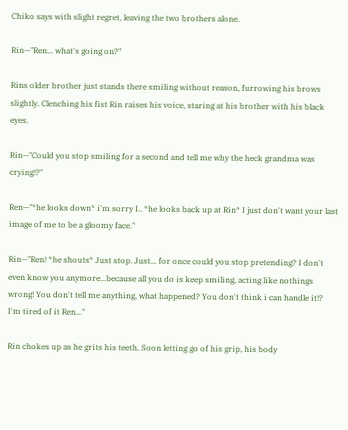Chiko says with slight regret, leaving the two brothers alone.

Rin—"Ren... what's going on?"

Rins older brother just stands there smiling without reason, furrowing his brows slightly. Clenching his fist Rin raises his voice, staring at his brother with his black eyes.

Rin—"Could you stop smiling for a second and tell me why the heck grandma was crying!?"

Ren—"*he looks down* i'm sorry I.. *he looks back up at Rin* I just don't want your last image of me to be a gloomy face."

Rin—"Ren! *he shouts* Just stop. Just... for once could you stop pretending? I don't even know you anymore...because all you do is keep smiling, acting like nothings wrong! You don't tell me anything, what happened? You don't think i can handle it!? I'm tired of it Ren..."

Rin chokes up as he grits his teeth. Soon letting go of his grip, his body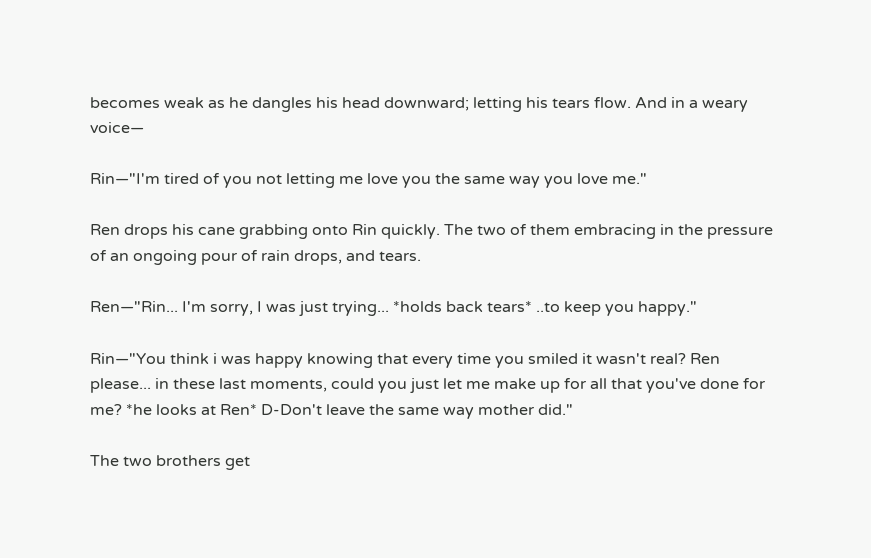becomes weak as he dangles his head downward; letting his tears flow. And in a weary voice—

Rin—"I'm tired of you not letting me love you the same way you love me."

Ren drops his cane grabbing onto Rin quickly. The two of them embracing in the pressure of an ongoing pour of rain drops, and tears.

Ren—"Rin... I'm sorry, I was just trying... *holds back tears* ..to keep you happy."

Rin—"You think i was happy knowing that every time you smiled it wasn't real? Ren please... in these last moments, could you just let me make up for all that you've done for me? *he looks at Ren* D-Don't leave the same way mother did."

The two brothers get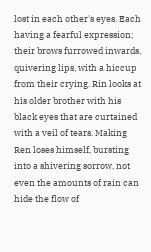lost in each other's eyes. Each having a fearful expression; their brows furrowed inwards, quivering lips, with a hiccup from their crying. Rin looks at his older brother with his black eyes that are curtained with a veil of tears. Making Ren loses himself, bursting into a shivering sorrow, not even the amounts of rain can hide the flow of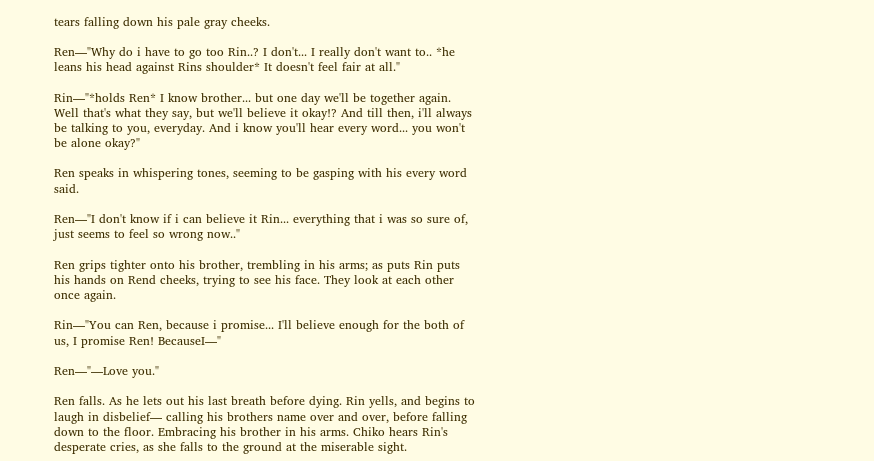tears falling down his pale gray cheeks.

Ren—"Why do i have to go too Rin..? I don't... I really don't want to.. *he leans his head against Rins shoulder* It doesn't feel fair at all."

Rin—"*holds Ren* I know brother... but one day we'll be together again. Well that's what they say, but we'll believe it okay!? And till then, i'll always be talking to you, everyday. And i know you'll hear every word... you won't be alone okay?"

Ren speaks in whispering tones, seeming to be gasping with his every word said.

Ren—"I don't know if i can believe it Rin... everything that i was so sure of, just seems to feel so wrong now.."

Ren grips tighter onto his brother, trembling in his arms; as puts Rin puts his hands on Rend cheeks, trying to see his face. They look at each other once again.

Rin—"You can Ren, because i promise... I'll believe enough for the both of us, I promise Ren! BecauseI—"

Ren—"—Love you."

Ren falls. As he lets out his last breath before dying. Rin yells, and begins to laugh in disbelief— calling his brothers name over and over, before falling down to the floor. Embracing his brother in his arms. Chiko hears Rin's desperate cries, as she falls to the ground at the miserable sight.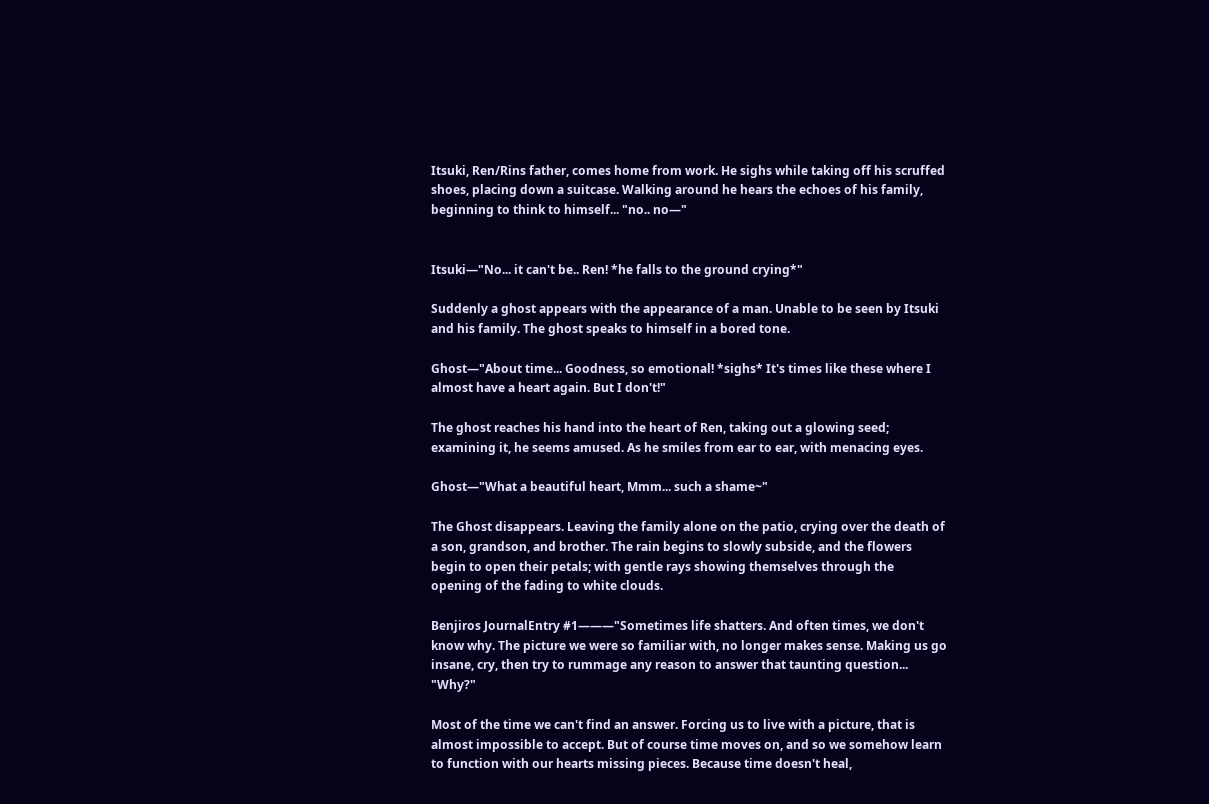Itsuki, Ren/Rins father, comes home from work. He sighs while taking off his scruffed shoes, placing down a suitcase. Walking around he hears the echoes of his family, beginning to think to himself... "no.. no—"


Itsuki—"No... it can't be.. Ren! *he falls to the ground crying*"

Suddenly a ghost appears with the appearance of a man. Unable to be seen by Itsuki and his family. The ghost speaks to himself in a bored tone.

Ghost—"About time... Goodness, so emotional! *sighs* It's times like these where I almost have a heart again. But I don't!"

The ghost reaches his hand into the heart of Ren, taking out a glowing seed; examining it, he seems amused. As he smiles from ear to ear, with menacing eyes.

Ghost—"What a beautiful heart, Mmm... such a shame~"

The Ghost disappears. Leaving the family alone on the patio, crying over the death of a son, grandson, and brother. The rain begins to slowly subside, and the flowers begin to open their petals; with gentle rays showing themselves through the opening of the fading to white clouds.

Benjiros JournalEntry #1———"Sometimes life shatters. And often times, we don't know why. The picture we were so familiar with, no longer makes sense. Making us go insane, cry, then try to rummage any reason to answer that taunting question... "Why?"

Most of the time we can't find an answer. Forcing us to live with a picture, that is almost impossible to accept. But of course time moves on, and so we somehow learn to function with our hearts missing pieces. Because time doesn't heal,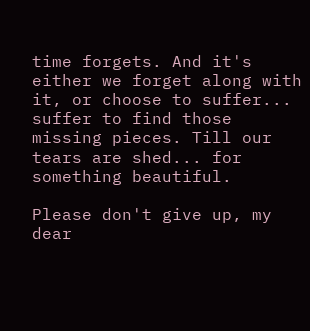time forgets. And it's either we forget along with it, or choose to suffer... suffer to find those missing pieces. Till our tears are shed... for something beautiful.

Please don't give up, my dear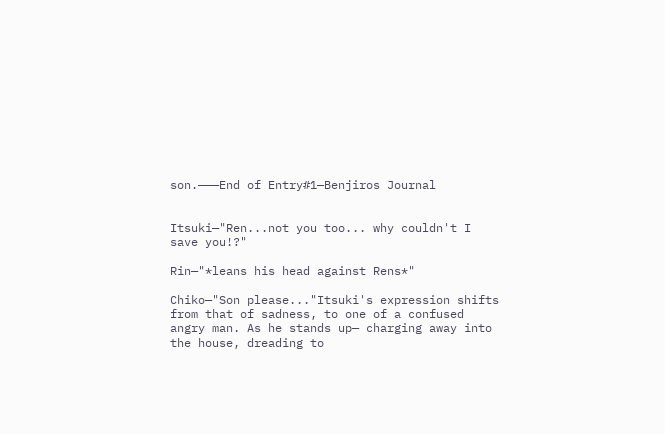son.———End of Entry#1—Benjiros Journal


Itsuki—"Ren...not you too... why couldn't I save you!?"

Rin—"*leans his head against Rens*"

Chiko—"Son please..."Itsuki's expression shifts from that of sadness, to one of a confused angry man. As he stands up— charging away into the house, dreading to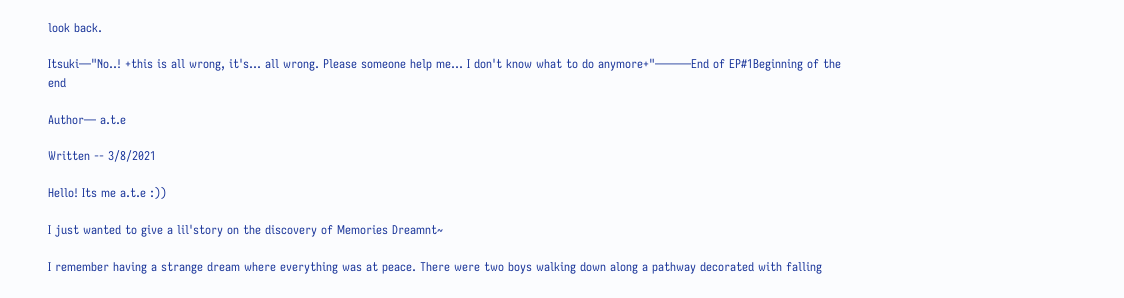look back.

Itsuki—"No..! +this is all wrong, it's... all wrong. Please someone help me... I don't know what to do anymore+"———End of EP#1Beginning of the end

Author— a.t.e

Written -- 3/8/2021

Hello! Its me a.t.e :))

I just wanted to give a lil'story on the discovery of Memories Dreamnt~

I remember having a strange dream where everything was at peace. There were two boys walking down along a pathway decorated with falling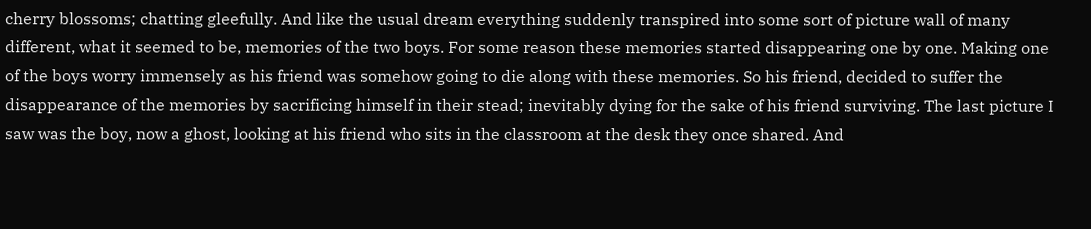cherry blossoms; chatting gleefully. And like the usual dream everything suddenly transpired into some sort of picture wall of many different, what it seemed to be, memories of the two boys. For some reason these memories started disappearing one by one. Making one of the boys worry immensely as his friend was somehow going to die along with these memories. So his friend, decided to suffer the disappearance of the memories by sacrificing himself in their stead; inevitably dying for the sake of his friend surviving. The last picture I saw was the boy, now a ghost, looking at his friend who sits in the classroom at the desk they once shared. And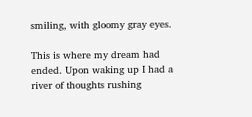smiling, with gloomy gray eyes.

This is where my dream had ended. Upon waking up I had a river of thoughts rushing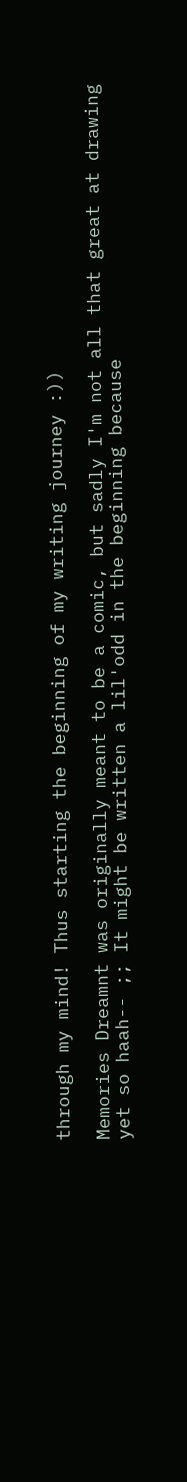through my mind! Thus starting the beginning of my writing journey :))

Memories Dreamnt was originally meant to be a comic, but sadly I'm not all that great at drawing yet so haah-- ;; It might be written a lil'odd in the beginning because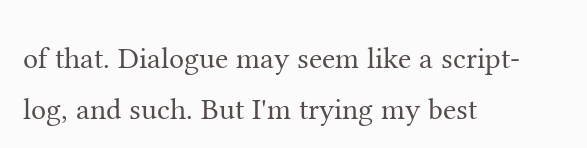of that. Dialogue may seem like a script-log, and such. But I'm trying my best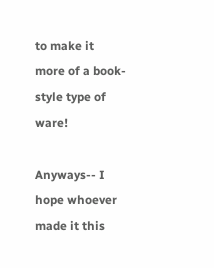to make it more of a book-style type of ware!

Anyways-- I hope whoever made it this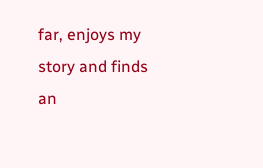far, enjoys my story and finds an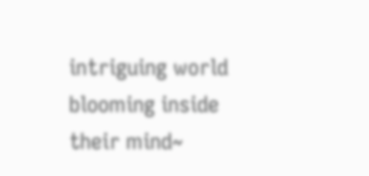intriguing world blooming inside their mind~